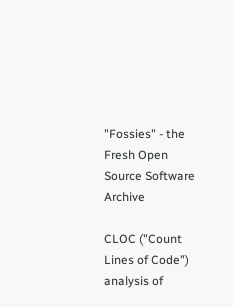"Fossies" - the Fresh Open Source Software Archive

CLOC ("Count Lines of Code") analysis of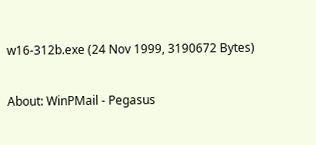w16-312b.exe (24 Nov 1999, 3190672 Bytes)

About: WinPMail - Pegasus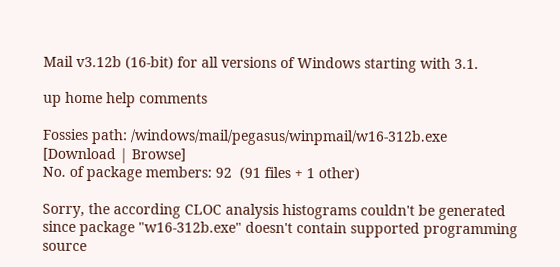Mail v3.12b (16-bit) for all versions of Windows starting with 3.1.

up home help comments

Fossies path: /windows/mail/pegasus/winpmail/w16-312b.exe   [Download | Browse]
No. of package members: 92  (91 files + 1 other)

Sorry, the according CLOC analysis histograms couldn't be generated
since package "w16-312b.exe" doesn't contain supported programming source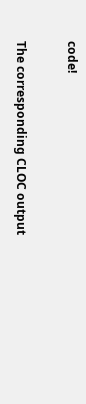code!

The corresponding CLOC output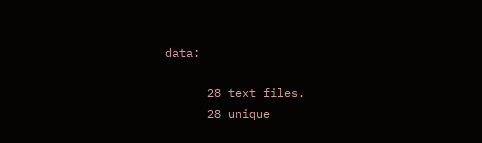data:

      28 text files.
      28 unique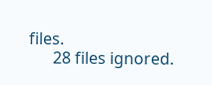files.
      28 files ignored.